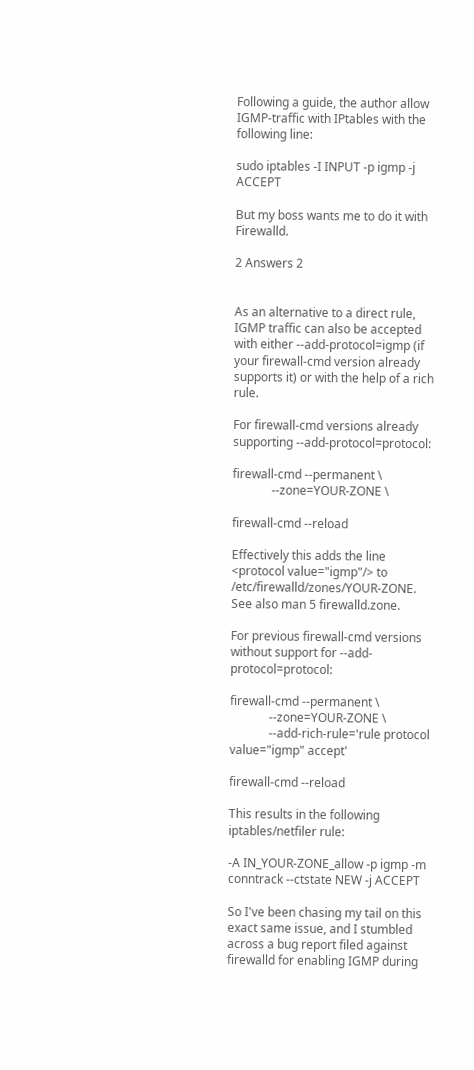Following a guide, the author allow IGMP-traffic with IPtables with the following line:

sudo iptables -I INPUT -p igmp -j ACCEPT

But my boss wants me to do it with Firewalld.

2 Answers 2


As an alternative to a direct rule, IGMP traffic can also be accepted with either --add-protocol=igmp (if your firewall-cmd version already supports it) or with the help of a rich rule.

For firewall-cmd versions already supporting --add-protocol=protocol:

firewall-cmd --permanent \
             --zone=YOUR-ZONE \

firewall-cmd --reload

Effectively this adds the line <protocol value="igmp"/> to /etc/firewalld/zones/YOUR-ZONE. See also man 5 firewalld.zone.

For previous firewall-cmd versions without support for --add-protocol=protocol:

firewall-cmd --permanent \
             --zone=YOUR-ZONE \
             --add-rich-rule='rule protocol value="igmp" accept'

firewall-cmd --reload

This results in the following iptables/netfiler rule:

-A IN_YOUR-ZONE_allow -p igmp -m conntrack --ctstate NEW -j ACCEPT

So I've been chasing my tail on this exact same issue, and I stumbled across a bug report filed against firewalld for enabling IGMP during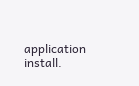application install.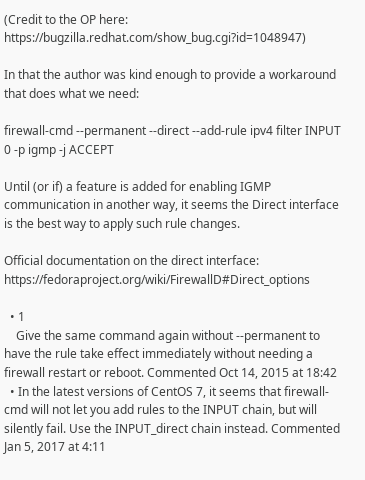(Credit to the OP here: https://bugzilla.redhat.com/show_bug.cgi?id=1048947)

In that the author was kind enough to provide a workaround that does what we need:

firewall-cmd --permanent --direct --add-rule ipv4 filter INPUT 0 -p igmp -j ACCEPT

Until (or if) a feature is added for enabling IGMP communication in another way, it seems the Direct interface is the best way to apply such rule changes.

Official documentation on the direct interface: https://fedoraproject.org/wiki/FirewallD#Direct_options

  • 1
    Give the same command again without --permanent to have the rule take effect immediately without needing a firewall restart or reboot. Commented Oct 14, 2015 at 18:42
  • In the latest versions of CentOS 7, it seems that firewall-cmd will not let you add rules to the INPUT chain, but will silently fail. Use the INPUT_direct chain instead. Commented Jan 5, 2017 at 4:11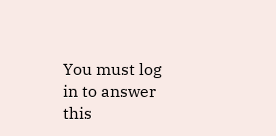You must log in to answer this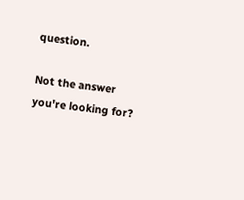question.

Not the answer you're looking for?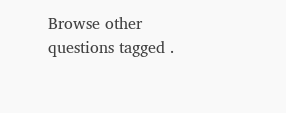Browse other questions tagged .